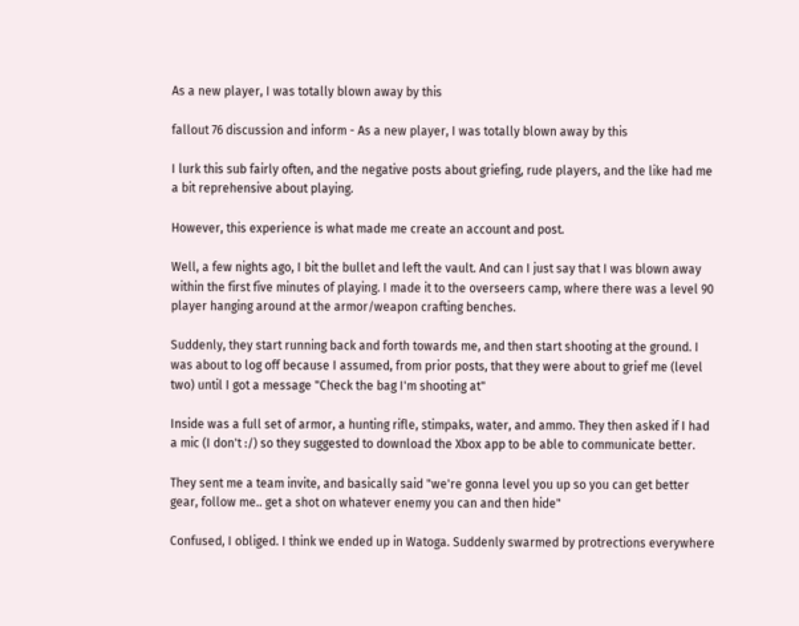As a new player, I was totally blown away by this

fallout 76 discussion and inform - As a new player, I was totally blown away by this

I lurk this sub fairly often, and the negative posts about griefing, rude players, and the like had me a bit reprehensive about playing.

However, this experience is what made me create an account and post.

Well, a few nights ago, I bit the bullet and left the vault. And can I just say that I was blown away within the first five minutes of playing. I made it to the overseers camp, where there was a level 90 player hanging around at the armor/weapon crafting benches.

Suddenly, they start running back and forth towards me, and then start shooting at the ground. I was about to log off because I assumed, from prior posts, that they were about to grief me (level two) until I got a message "Check the bag I'm shooting at"

Inside was a full set of armor, a hunting rifle, stimpaks, water, and ammo. They then asked if I had a mic (I don't :/) so they suggested to download the Xbox app to be able to communicate better.

They sent me a team invite, and basically said "we're gonna level you up so you can get better gear, follow me.. get a shot on whatever enemy you can and then hide"

Confused, I obliged. I think we ended up in Watoga. Suddenly swarmed by protrections everywhere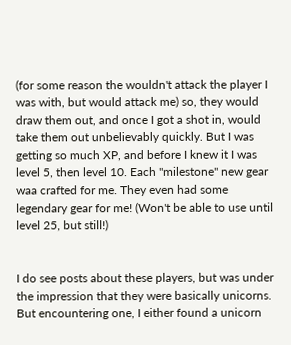(for some reason the wouldn't attack the player I was with, but would attack me) so, they would draw them out, and once I got a shot in, would take them out unbelievably quickly. But I was getting so much XP, and before I knew it I was level 5, then level 10. Each "milestone" new gear waa crafted for me. They even had some legendary gear for me! (Won't be able to use until level 25, but still!)


I do see posts about these players, but was under the impression that they were basically unicorns. But encountering one, I either found a unicorn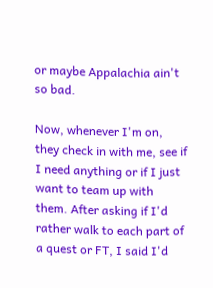or maybe Appalachia ain't so bad.

Now, whenever I'm on, they check in with me, see if I need anything or if I just want to team up with them. After asking if I'd rather walk to each part of a quest or FT, I said I'd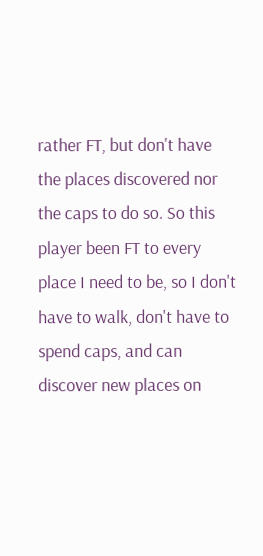rather FT, but don't have the places discovered nor the caps to do so. So this player been FT to every place I need to be, so I don't have to walk, don't have to spend caps, and can discover new places on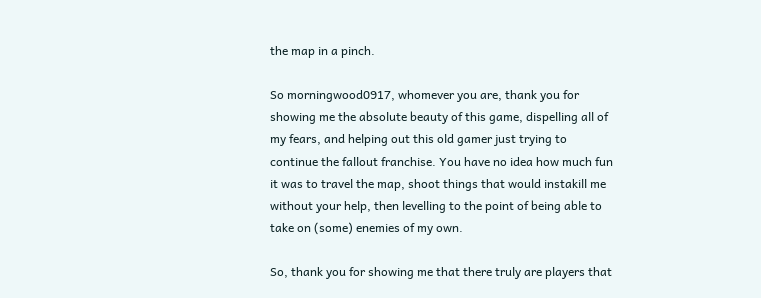the map in a pinch.

So morningwood0917, whomever you are, thank you for showing me the absolute beauty of this game, dispelling all of my fears, and helping out this old gamer just trying to continue the fallout franchise. You have no idea how much fun it was to travel the map, shoot things that would instakill me without your help, then levelling to the point of being able to take on (some) enemies of my own.

So, thank you for showing me that there truly are players that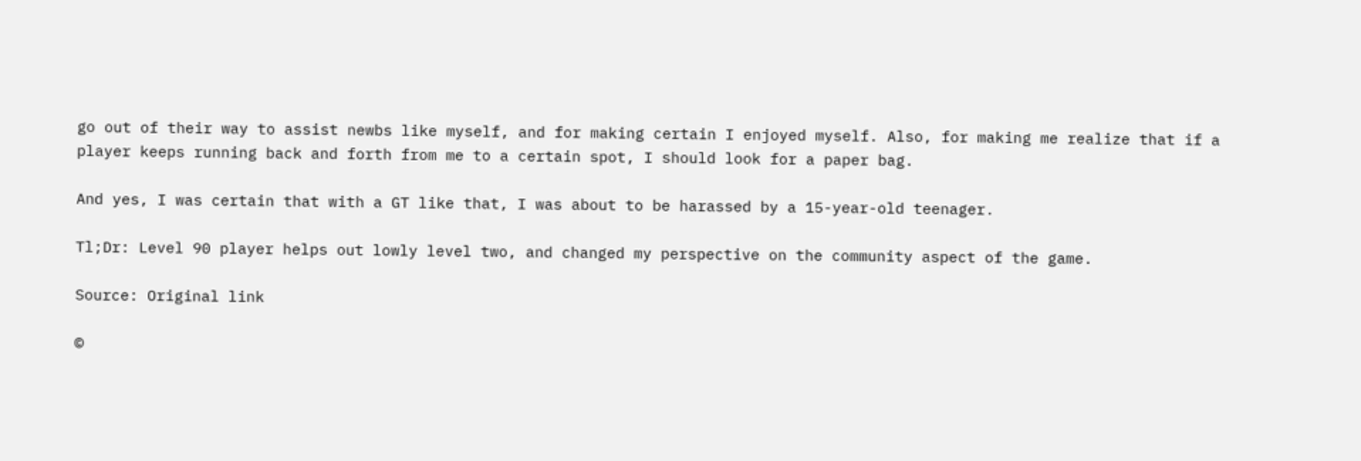go out of their way to assist newbs like myself, and for making certain I enjoyed myself. Also, for making me realize that if a player keeps running back and forth from me to a certain spot, I should look for a paper bag.

And yes, I was certain that with a GT like that, I was about to be harassed by a 15-year-old teenager.

Tl;Dr: Level 90 player helps out lowly level two, and changed my perspective on the community aspect of the game.

Source: Original link

©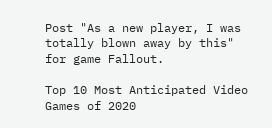Post "As a new player, I was totally blown away by this" for game Fallout.

Top 10 Most Anticipated Video Games of 2020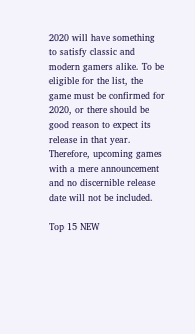2020 will have something to satisfy classic and modern gamers alike. To be eligible for the list, the game must be confirmed for 2020, or there should be good reason to expect its release in that year. Therefore, upcoming games with a mere announcement and no discernible release date will not be included.

Top 15 NEW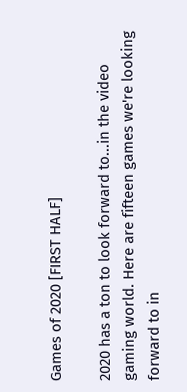Games of 2020 [FIRST HALF]

2020 has a ton to look forward to...in the video gaming world. Here are fifteen games we're looking forward to in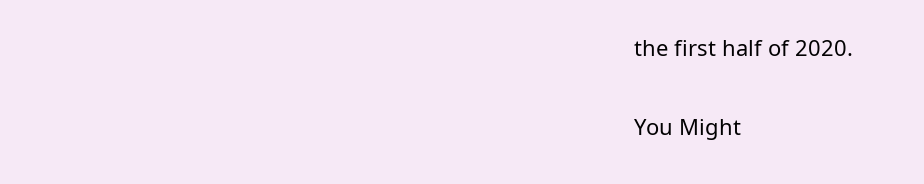the first half of 2020.

You Might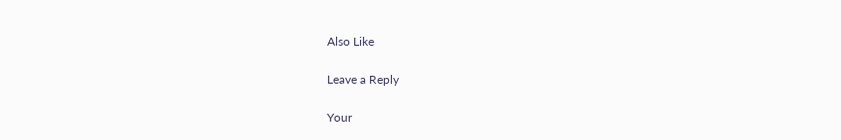Also Like

Leave a Reply

Your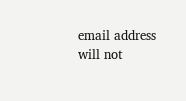email address will not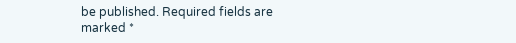be published. Required fields are marked *